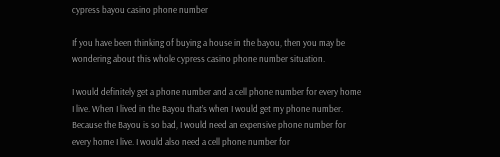cypress bayou casino phone number

If you have been thinking of buying a house in the bayou, then you may be wondering about this whole cypress casino phone number situation.

I would definitely get a phone number and a cell phone number for every home I live. When I lived in the Bayou that’s when I would get my phone number. Because the Bayou is so bad, I would need an expensive phone number for every home I live. I would also need a cell phone number for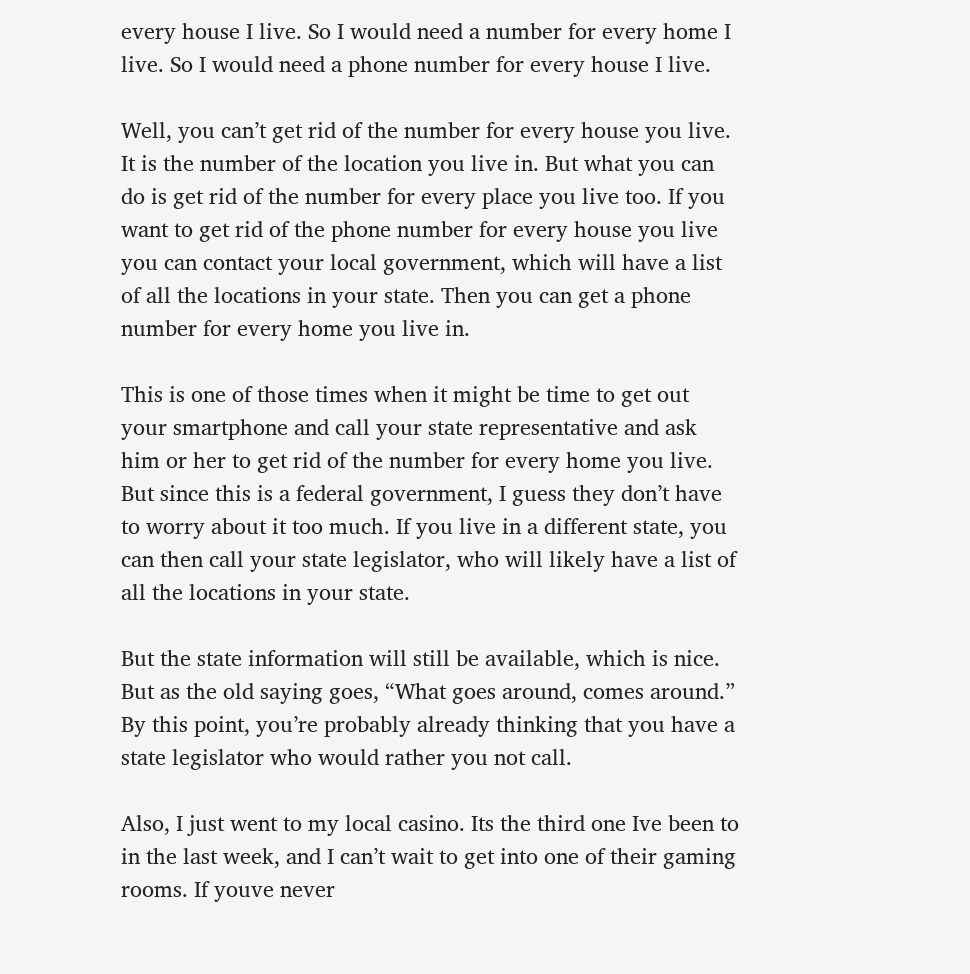every house I live. So I would need a number for every home I live. So I would need a phone number for every house I live.

Well, you can’t get rid of the number for every house you live. It is the number of the location you live in. But what you can do is get rid of the number for every place you live too. If you want to get rid of the phone number for every house you live you can contact your local government, which will have a list of all the locations in your state. Then you can get a phone number for every home you live in.

This is one of those times when it might be time to get out your smartphone and call your state representative and ask him or her to get rid of the number for every home you live. But since this is a federal government, I guess they don’t have to worry about it too much. If you live in a different state, you can then call your state legislator, who will likely have a list of all the locations in your state.

But the state information will still be available, which is nice. But as the old saying goes, “What goes around, comes around.” By this point, you’re probably already thinking that you have a state legislator who would rather you not call.

Also, I just went to my local casino. Its the third one Ive been to in the last week, and I can’t wait to get into one of their gaming rooms. If youve never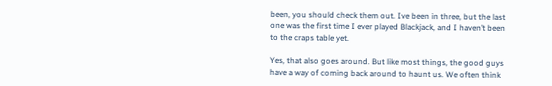been, you should check them out. Ive been in three, but the last one was the first time I ever played Blackjack, and I haven’t been to the craps table yet.

Yes, that also goes around. But like most things, the good guys have a way of coming back around to haunt us. We often think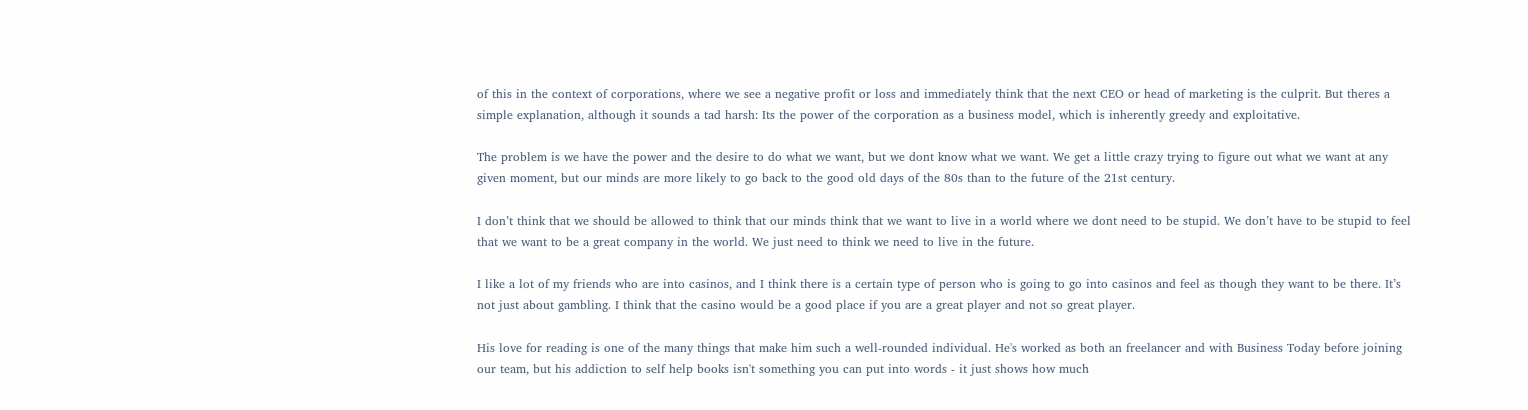of this in the context of corporations, where we see a negative profit or loss and immediately think that the next CEO or head of marketing is the culprit. But theres a simple explanation, although it sounds a tad harsh: Its the power of the corporation as a business model, which is inherently greedy and exploitative.

The problem is we have the power and the desire to do what we want, but we dont know what we want. We get a little crazy trying to figure out what we want at any given moment, but our minds are more likely to go back to the good old days of the 80s than to the future of the 21st century.

I don’t think that we should be allowed to think that our minds think that we want to live in a world where we dont need to be stupid. We don’t have to be stupid to feel that we want to be a great company in the world. We just need to think we need to live in the future.

I like a lot of my friends who are into casinos, and I think there is a certain type of person who is going to go into casinos and feel as though they want to be there. It’s not just about gambling. I think that the casino would be a good place if you are a great player and not so great player.

His love for reading is one of the many things that make him such a well-rounded individual. He's worked as both an freelancer and with Business Today before joining our team, but his addiction to self help books isn't something you can put into words - it just shows how much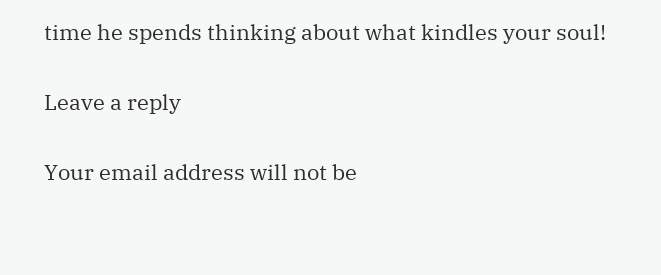time he spends thinking about what kindles your soul!

Leave a reply

Your email address will not be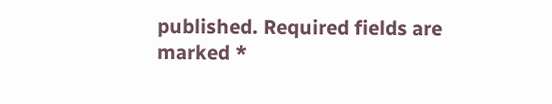published. Required fields are marked *